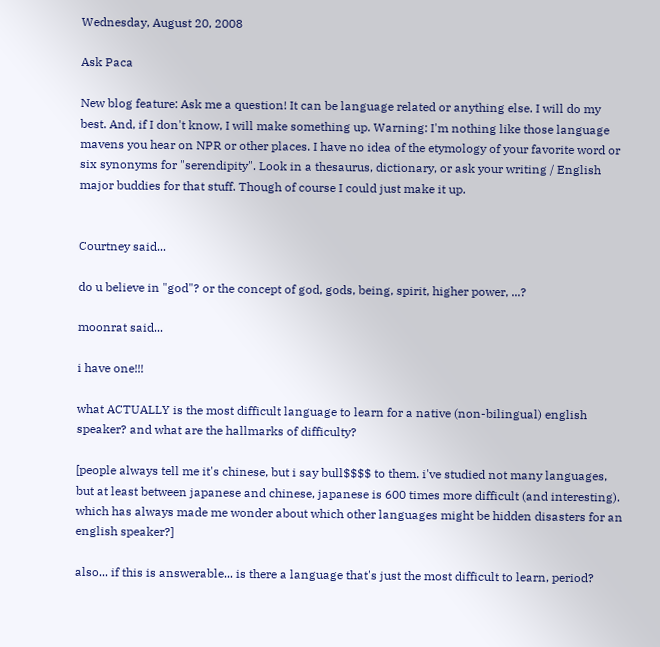Wednesday, August 20, 2008

Ask Paca

New blog feature: Ask me a question! It can be language related or anything else. I will do my best. And, if I don't know, I will make something up. Warning: I'm nothing like those language mavens you hear on NPR or other places. I have no idea of the etymology of your favorite word or six synonyms for "serendipity". Look in a thesaurus, dictionary, or ask your writing / English major buddies for that stuff. Though of course I could just make it up.


Courtney said...

do u believe in "god"? or the concept of god, gods, being, spirit, higher power, ...?

moonrat said...

i have one!!!

what ACTUALLY is the most difficult language to learn for a native (non-bilingual) english speaker? and what are the hallmarks of difficulty?

[people always tell me it's chinese, but i say bull$$$$ to them. i've studied not many languages, but at least between japanese and chinese, japanese is 600 times more difficult (and interesting). which has always made me wonder about which other languages might be hidden disasters for an english speaker?]

also... if this is answerable... is there a language that's just the most difficult to learn, period?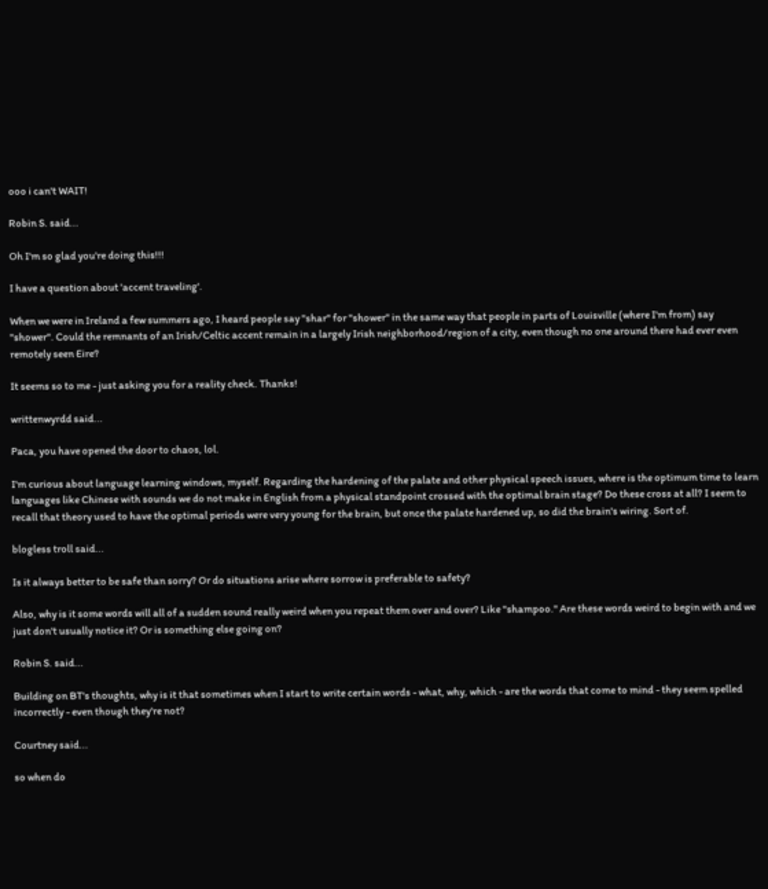ooo i can't WAIT!

Robin S. said...

Oh I'm so glad you're doing this!!!

I have a question about 'accent traveling'.

When we were in Ireland a few summers ago, I heard people say "shar" for "shower" in the same way that people in parts of Louisville (where I'm from) say "shower". Could the remnants of an Irish/Celtic accent remain in a largely Irish neighborhood/region of a city, even though no one around there had ever even remotely seen Eire?

It seems so to me - just asking you for a reality check. Thanks!

writtenwyrdd said...

Paca, you have opened the door to chaos, lol.

I'm curious about language learning windows, myself. Regarding the hardening of the palate and other physical speech issues, where is the optimum time to learn languages like Chinese with sounds we do not make in English from a physical standpoint crossed with the optimal brain stage? Do these cross at all? I seem to recall that theory used to have the optimal periods were very young for the brain, but once the palate hardened up, so did the brain's wiring. Sort of.

blogless troll said...

Is it always better to be safe than sorry? Or do situations arise where sorrow is preferable to safety?

Also, why is it some words will all of a sudden sound really weird when you repeat them over and over? Like "shampoo." Are these words weird to begin with and we just don't usually notice it? Or is something else going on?

Robin S. said...

Building on BT's thoughts, why is it that sometimes when I start to write certain words - what, why, which - are the words that come to mind - they seem spelled incorrectly - even though they're not?

Courtney said...

so when do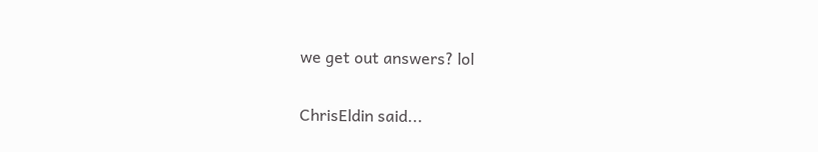we get out answers? lol

ChrisEldin said...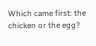Which came first: the chicken or the egg?